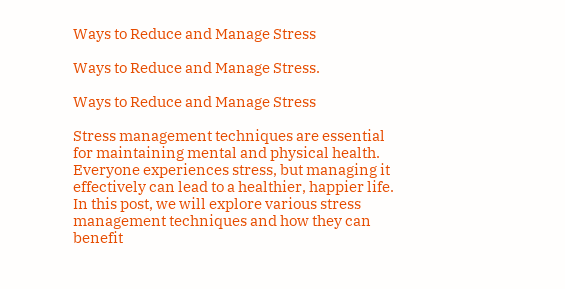Ways to Reduce and Manage Stress

Ways to Reduce and Manage Stress.

Ways to Reduce and Manage Stress

Stress management techniques are essential for maintaining mental and physical health. Everyone experiences stress, but managing it effectively can lead to a healthier, happier life. In this post, we will explore various stress management techniques and how they can benefit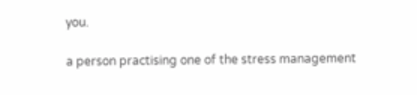you.

a person practising one of the stress management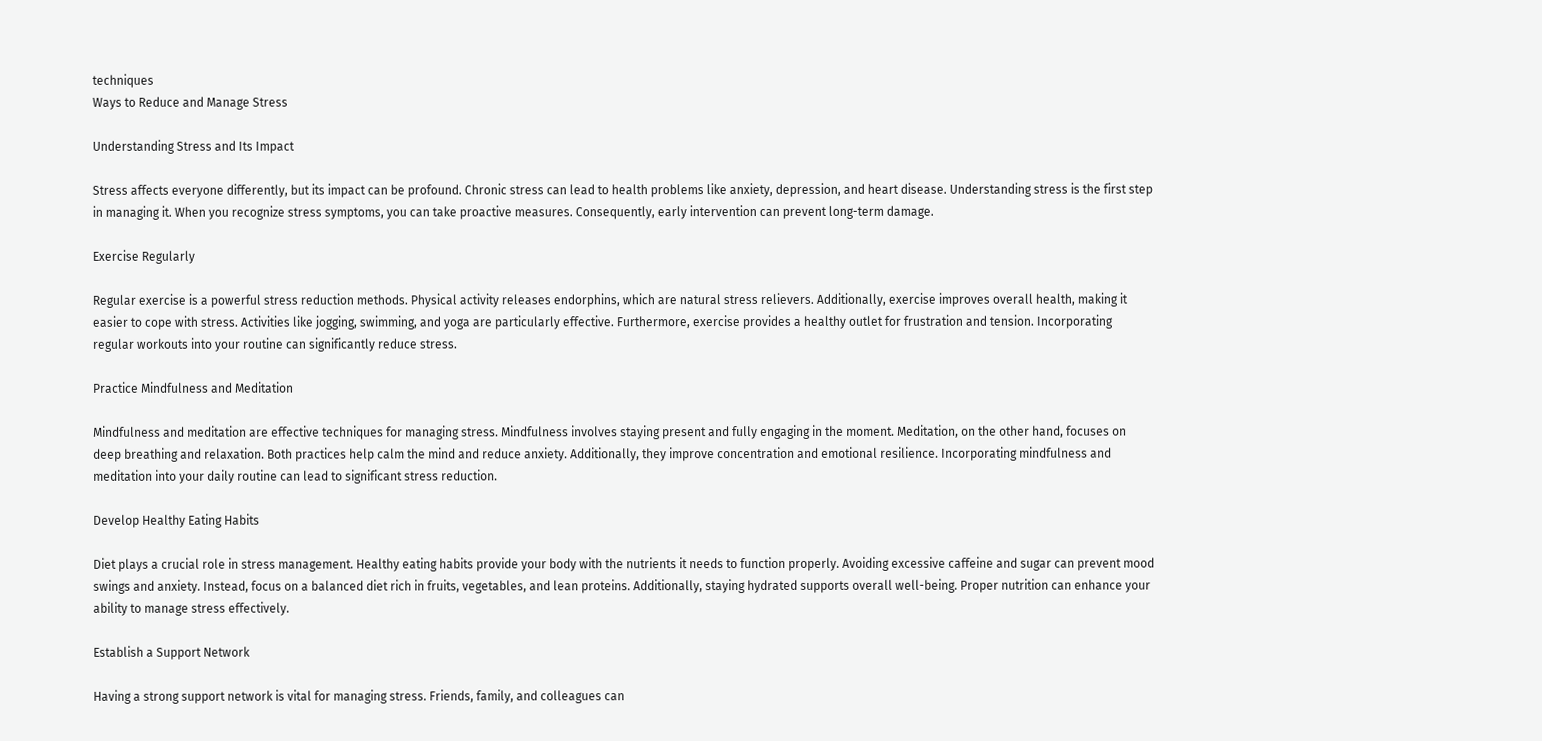techniques
Ways to Reduce and Manage Stress

Understanding Stress and Its Impact

Stress affects everyone differently, but its impact can be profound. Chronic stress can lead to health problems like anxiety, depression, and heart disease. Understanding stress is the first step in managing it. When you recognize stress symptoms, you can take proactive measures. Consequently, early intervention can prevent long-term damage.

Exercise Regularly

Regular exercise is a powerful stress reduction methods. Physical activity releases endorphins, which are natural stress relievers. Additionally, exercise improves overall health, making it easier to cope with stress. Activities like jogging, swimming, and yoga are particularly effective. Furthermore, exercise provides a healthy outlet for frustration and tension. Incorporating regular workouts into your routine can significantly reduce stress.

Practice Mindfulness and Meditation

Mindfulness and meditation are effective techniques for managing stress. Mindfulness involves staying present and fully engaging in the moment. Meditation, on the other hand, focuses on deep breathing and relaxation. Both practices help calm the mind and reduce anxiety. Additionally, they improve concentration and emotional resilience. Incorporating mindfulness and meditation into your daily routine can lead to significant stress reduction.

Develop Healthy Eating Habits

Diet plays a crucial role in stress management. Healthy eating habits provide your body with the nutrients it needs to function properly. Avoiding excessive caffeine and sugar can prevent mood swings and anxiety. Instead, focus on a balanced diet rich in fruits, vegetables, and lean proteins. Additionally, staying hydrated supports overall well-being. Proper nutrition can enhance your ability to manage stress effectively.

Establish a Support Network

Having a strong support network is vital for managing stress. Friends, family, and colleagues can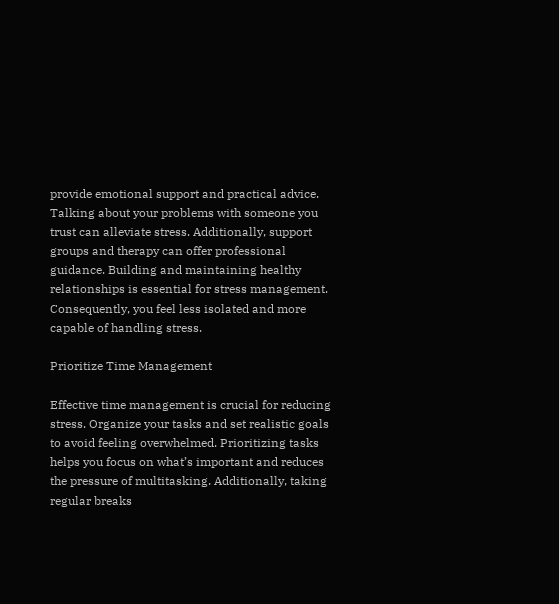provide emotional support and practical advice. Talking about your problems with someone you trust can alleviate stress. Additionally, support groups and therapy can offer professional guidance. Building and maintaining healthy relationships is essential for stress management. Consequently, you feel less isolated and more capable of handling stress.

Prioritize Time Management

Effective time management is crucial for reducing stress. Organize your tasks and set realistic goals to avoid feeling overwhelmed. Prioritizing tasks helps you focus on what’s important and reduces the pressure of multitasking. Additionally, taking regular breaks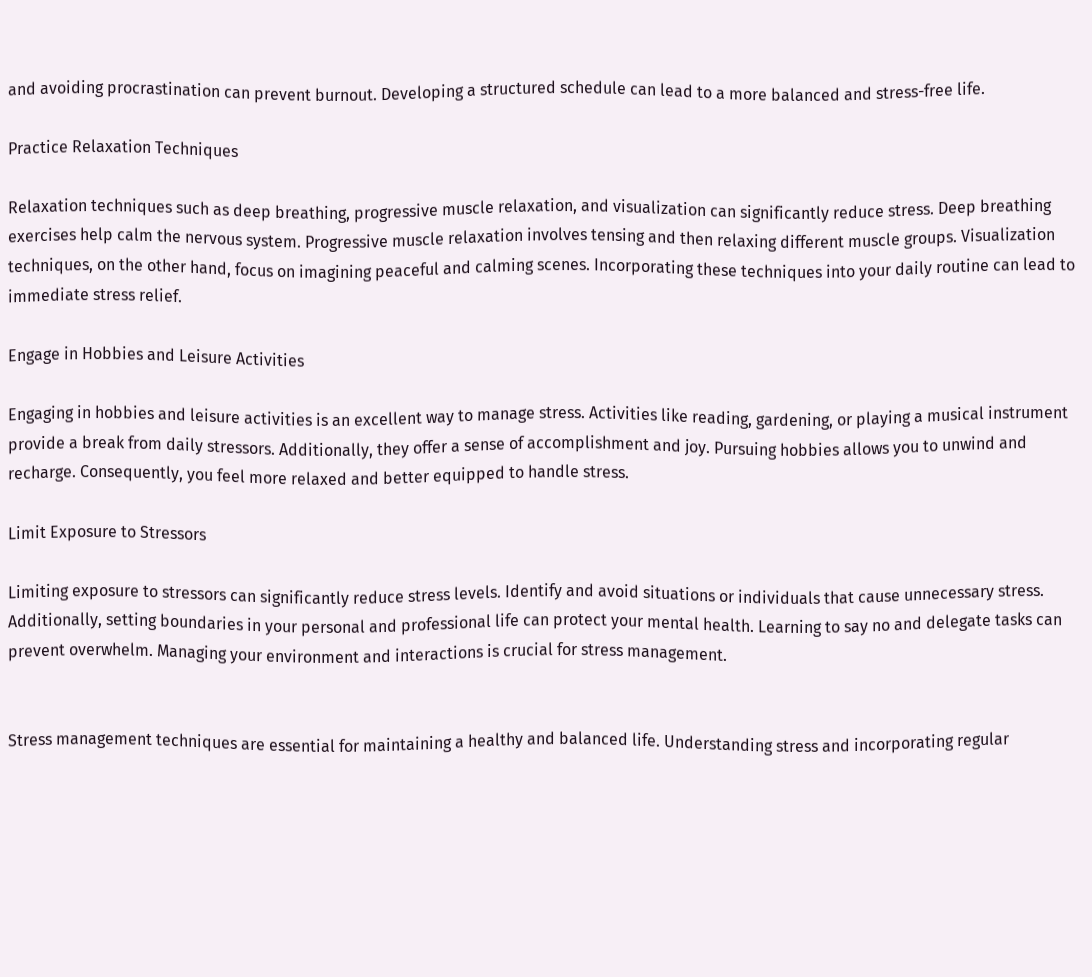and avoiding procrastination can prevent burnout. Developing a structured schedule can lead to a more balanced and stress-free life.

Practice Relaxation Techniques

Relaxation techniques such as deep breathing, progressive muscle relaxation, and visualization can significantly reduce stress. Deep breathing exercises help calm the nervous system. Progressive muscle relaxation involves tensing and then relaxing different muscle groups. Visualization techniques, on the other hand, focus on imagining peaceful and calming scenes. Incorporating these techniques into your daily routine can lead to immediate stress relief.

Engage in Hobbies and Leisure Activities

Engaging in hobbies and leisure activities is an excellent way to manage stress. Activities like reading, gardening, or playing a musical instrument provide a break from daily stressors. Additionally, they offer a sense of accomplishment and joy. Pursuing hobbies allows you to unwind and recharge. Consequently, you feel more relaxed and better equipped to handle stress.

Limit Exposure to Stressors

Limiting exposure to stressors can significantly reduce stress levels. Identify and avoid situations or individuals that cause unnecessary stress. Additionally, setting boundaries in your personal and professional life can protect your mental health. Learning to say no and delegate tasks can prevent overwhelm. Managing your environment and interactions is crucial for stress management.


Stress management techniques are essential for maintaining a healthy and balanced life. Understanding stress and incorporating regular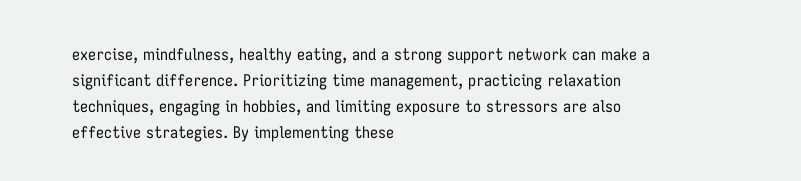exercise, mindfulness, healthy eating, and a strong support network can make a significant difference. Prioritizing time management, practicing relaxation techniques, engaging in hobbies, and limiting exposure to stressors are also effective strategies. By implementing these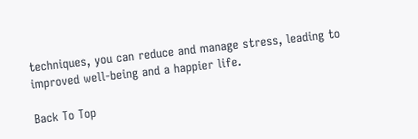techniques, you can reduce and manage stress, leading to improved well-being and a happier life.

Back To Top